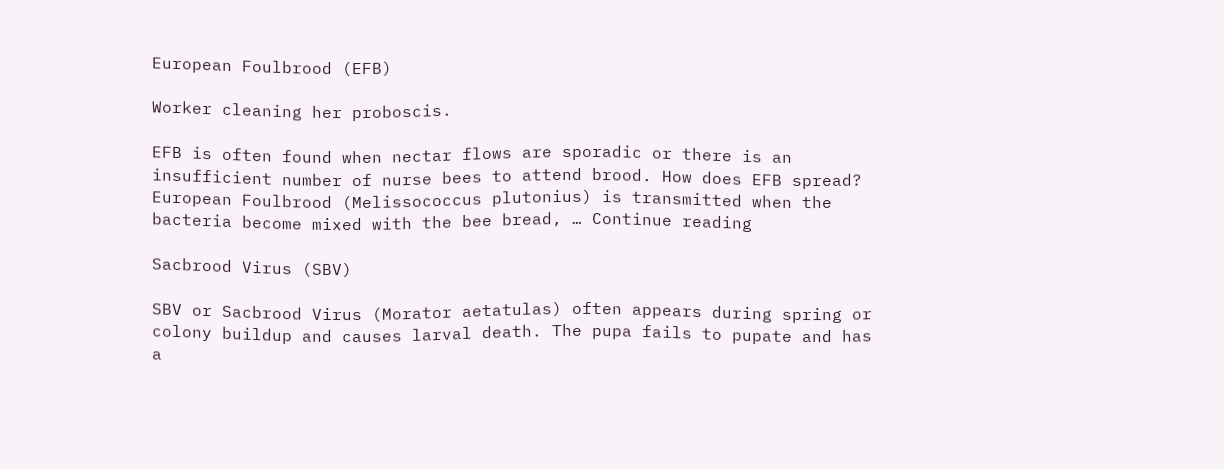European Foulbrood (EFB)

Worker cleaning her proboscis.

EFB is often found when nectar flows are sporadic or there is an insufficient number of nurse bees to attend brood. How does EFB spread? European Foulbrood (Melissococcus plutonius) is transmitted when the bacteria become mixed with the bee bread, … Continue reading

Sacbrood Virus (SBV)

SBV or Sacbrood Virus (Morator aetatulas) often appears during spring or colony buildup and causes larval death. The pupa fails to pupate and has a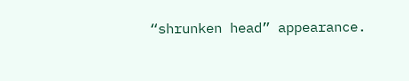“shrunken head” appearance.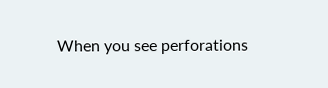When you see perforations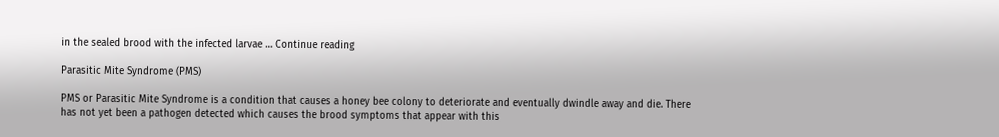in the sealed brood with the infected larvae … Continue reading

Parasitic Mite Syndrome (PMS)

PMS or Parasitic Mite Syndrome is a condition that causes a honey bee colony to deteriorate and eventually dwindle away and die. There has not yet been a pathogen detected which causes the brood symptoms that appear with this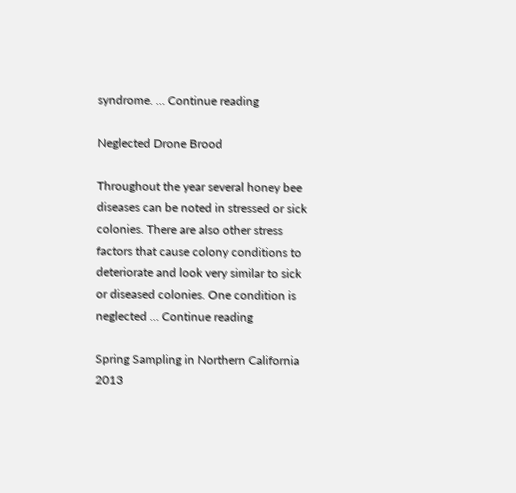syndrome. … Continue reading

Neglected Drone Brood

Throughout the year several honey bee diseases can be noted in stressed or sick colonies. There are also other stress factors that cause colony conditions to deteriorate and look very similar to sick or diseased colonies. One condition is neglected … Continue reading

Spring Sampling in Northern California 2013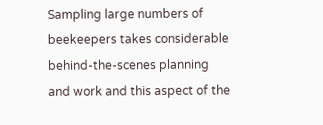Sampling large numbers of beekeepers takes considerable behind-the-scenes planning and work and this aspect of the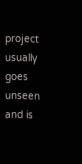project usually goes unseen and is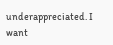underappreciated. I want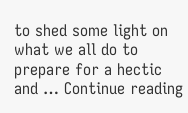to shed some light on what we all do to prepare for a hectic and … Continue reading